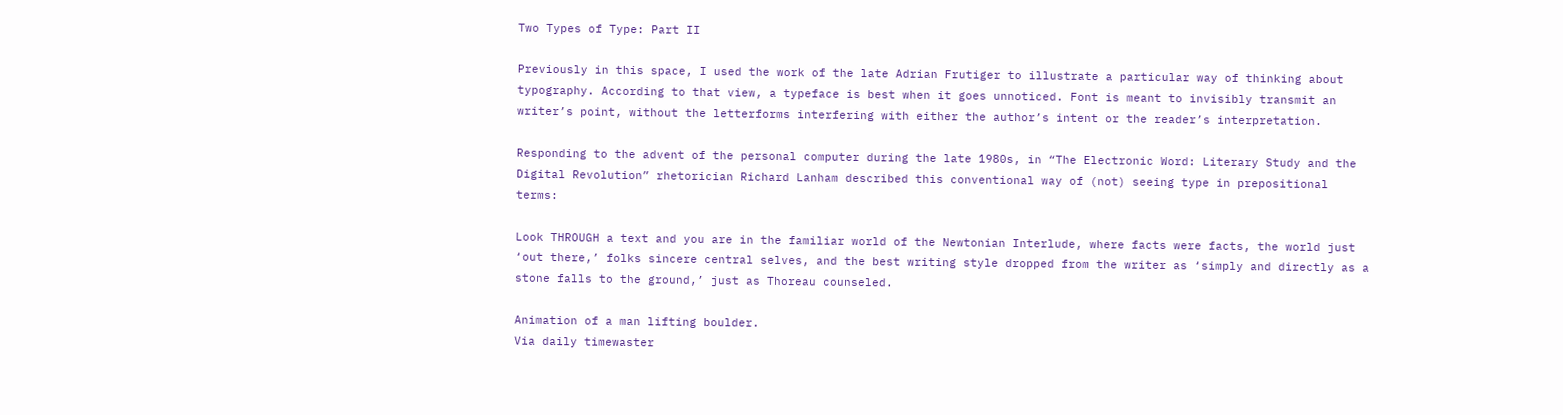Two Types of Type: Part II

Previously in this space, I used the work of the late Adrian Frutiger to illustrate a particular way of thinking about typography. According to that view, a typeface is best when it goes unnoticed. Font is meant to invisibly transmit an writer’s point, without the letterforms interfering with either the author’s intent or the reader’s interpretation.

Responding to the advent of the personal computer during the late 1980s, in “The Electronic Word: Literary Study and the Digital Revolution” rhetorician Richard Lanham described this conventional way of (not) seeing type in prepositional terms:

Look THROUGH a text and you are in the familiar world of the Newtonian Interlude, where facts were facts, the world just ‘out there,’ folks sincere central selves, and the best writing style dropped from the writer as ‘simply and directly as a stone falls to the ground,’ just as Thoreau counseled.

Animation of a man lifting boulder.
Via daily timewaster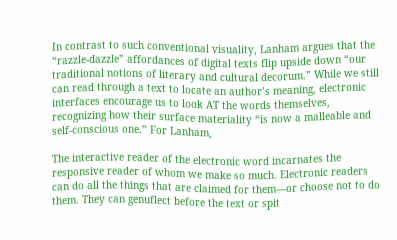In contrast to such conventional visuality, Lanham argues that the “razzle-dazzle” affordances of digital texts flip upside down “our traditional notions of literary and cultural decorum.” While we still can read through a text to locate an author’s meaning, electronic interfaces encourage us to look AT the words themselves, recognizing how their surface materiality “is now a malleable and self-conscious one.” For Lanham,

The interactive reader of the electronic word incarnates the responsive reader of whom we make so much. Electronic readers can do all the things that are claimed for them—or choose not to do them. They can genuflect before the text or spit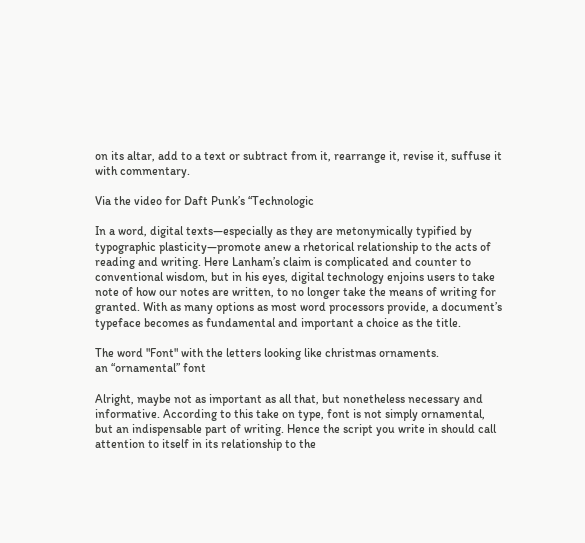on its altar, add to a text or subtract from it, rearrange it, revise it, suffuse it with commentary.

Via the video for Daft Punk’s “Technologic

In a word, digital texts—especially as they are metonymically typified by typographic plasticity—promote anew a rhetorical relationship to the acts of reading and writing. Here Lanham’s claim is complicated and counter to conventional wisdom, but in his eyes, digital technology enjoins users to take note of how our notes are written, to no longer take the means of writing for granted. With as many options as most word processors provide, a document’s typeface becomes as fundamental and important a choice as the title.

The word "Font" with the letters looking like christmas ornaments.
an “ornamental” font

Alright, maybe not as important as all that, but nonetheless necessary and informative. According to this take on type, font is not simply ornamental, but an indispensable part of writing. Hence the script you write in should call attention to itself in its relationship to the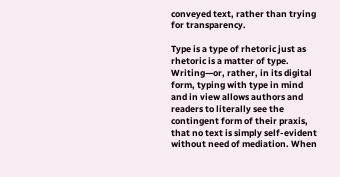conveyed text, rather than trying for transparency.

Type is a type of rhetoric just as rhetoric is a matter of type. Writing—or, rather, in its digital form, typing with type in mind and in view allows authors and readers to literally see the contingent form of their praxis, that no text is simply self-evident without need of mediation. When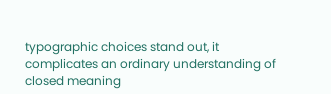typographic choices stand out, it complicates an ordinary understanding of closed meaning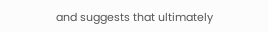and suggests that ultimately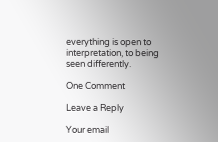everything is open to interpretation, to being seen differently.

One Comment

Leave a Reply

Your email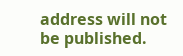address will not be published.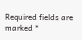Required fields are marked *